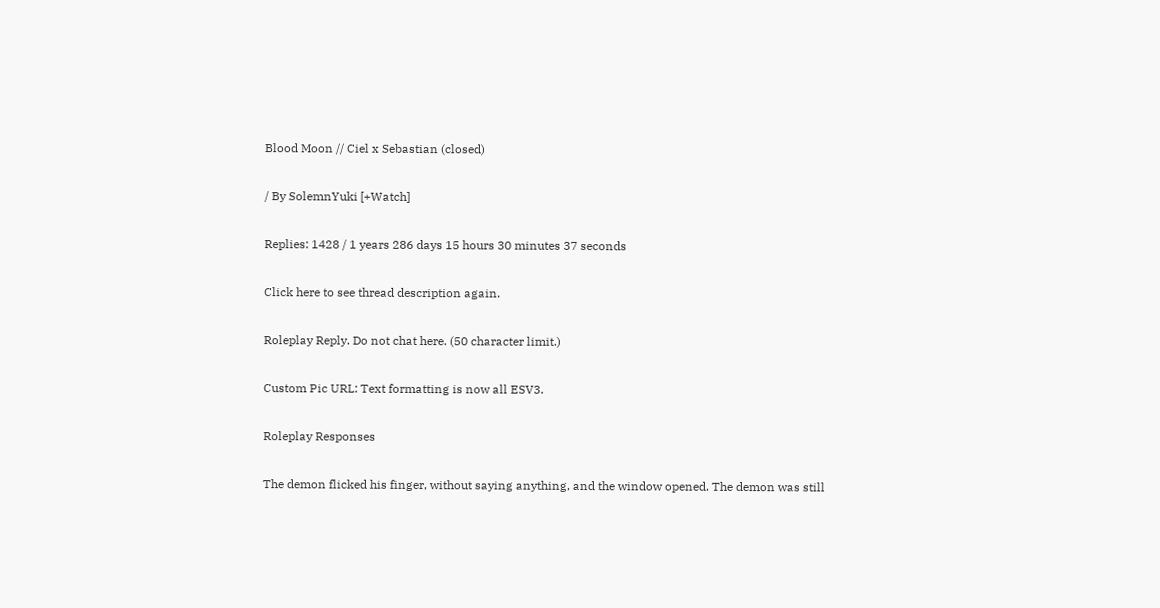Blood Moon // Ciel x Sebastian (closed)

/ By SolemnYuki [+Watch]

Replies: 1428 / 1 years 286 days 15 hours 30 minutes 37 seconds

Click here to see thread description again.

Roleplay Reply. Do not chat here. (50 character limit.)

Custom Pic URL: Text formatting is now all ESV3.

Roleplay Responses

The demon flicked his finger, without saying anything, and the window opened. The demon was still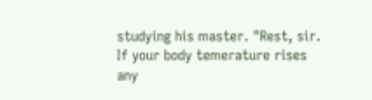studying his master. "Rest, sir. If your body temerature rises any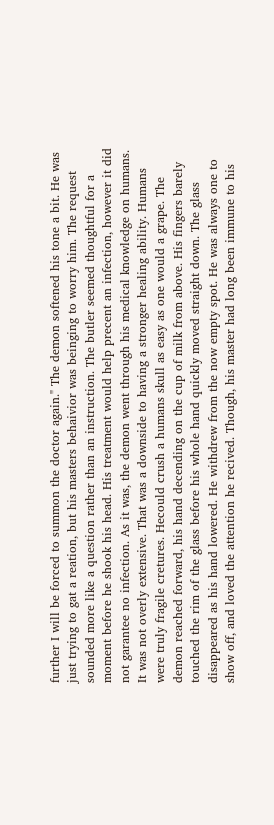further I will be forced to summon the doctor again." The demon softened his tone a bit. He was just trying to gat a reation, but his masters behaivior was beinging to worry him. The request sounded more like a question rather than an instruction. The butler seemed thoughtful for a moment before he shook his head. His treatment would help precent an infection, however it did not garantee no infection. As it was, the demon went through his medical knowledge on humans. It was not overly extensive. That was a downside to having a stronger healing ability. Humans were truly fragile cretures. Hecould crush a humans skull as easy as one would a grape. The demon reached forward, his hand decending on the cup of milk from above. His fingers barely touched the rim of the glass before his whole hand quickly moved straight down. The glass disappeared as his hand lowered. He withdrew from the now empty spot. He was always one to show off, and loved the attention he recived. Though, his master had long been immune to his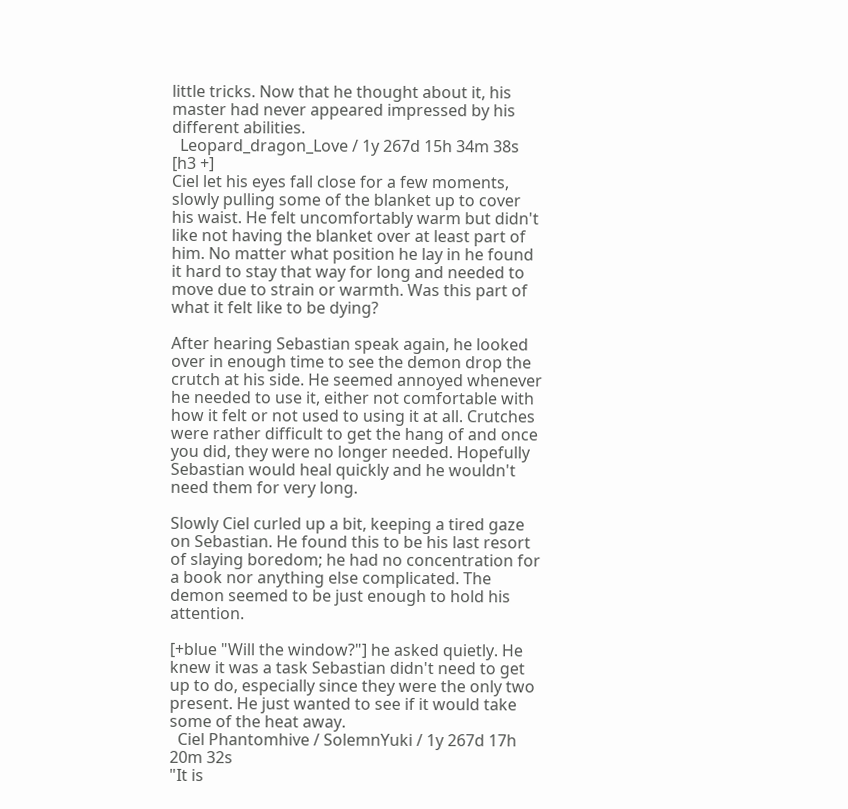little tricks. Now that he thought about it, his master had never appeared impressed by his different abilities.
  Leopard_dragon_Love / 1y 267d 15h 34m 38s
[h3 +]
Ciel let his eyes fall close for a few moments, slowly pulling some of the blanket up to cover his waist. He felt uncomfortably warm but didn't like not having the blanket over at least part of him. No matter what position he lay in he found it hard to stay that way for long and needed to move due to strain or warmth. Was this part of what it felt like to be dying?

After hearing Sebastian speak again, he looked over in enough time to see the demon drop the crutch at his side. He seemed annoyed whenever he needed to use it, either not comfortable with how it felt or not used to using it at all. Crutches were rather difficult to get the hang of and once you did, they were no longer needed. Hopefully Sebastian would heal quickly and he wouldn't need them for very long.

Slowly Ciel curled up a bit, keeping a tired gaze on Sebastian. He found this to be his last resort of slaying boredom; he had no concentration for a book nor anything else complicated. The demon seemed to be just enough to hold his attention.

[+blue "Will the window?"] he asked quietly. He knew it was a task Sebastian didn't need to get up to do, especially since they were the only two present. He just wanted to see if it would take some of the heat away.
  Ciel Phantomhive / SolemnYuki / 1y 267d 17h 20m 32s
"It is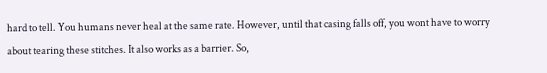hard to tell. You humans never heal at the same rate. However, until that casing falls off, you wont have to worry about tearing these stitches. It also works as a barrier. So,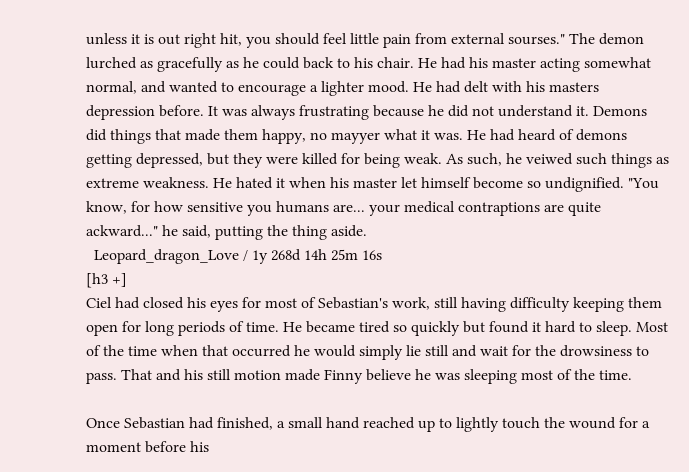unless it is out right hit, you should feel little pain from external sourses." The demon lurched as gracefully as he could back to his chair. He had his master acting somewhat normal, and wanted to encourage a lighter mood. He had delt with his masters depression before. It was always frustrating because he did not understand it. Demons did things that made them happy, no mayyer what it was. He had heard of demons getting depressed, but they were killed for being weak. As such, he veiwed such things as extreme weakness. He hated it when his master let himself become so undignified. "You know, for how sensitive you humans are... your medical contraptions are quite ackward..." he said, putting the thing aside.
  Leopard_dragon_Love / 1y 268d 14h 25m 16s
[h3 +]
Ciel had closed his eyes for most of Sebastian's work, still having difficulty keeping them open for long periods of time. He became tired so quickly but found it hard to sleep. Most of the time when that occurred he would simply lie still and wait for the drowsiness to pass. That and his still motion made Finny believe he was sleeping most of the time.

Once Sebastian had finished, a small hand reached up to lightly touch the wound for a moment before his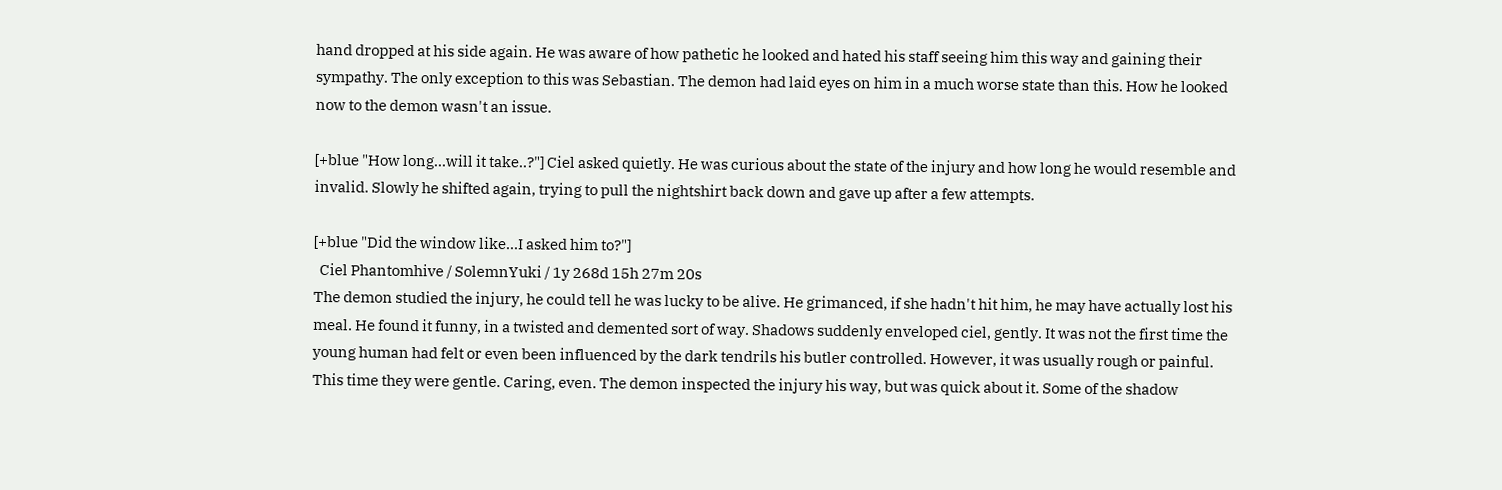hand dropped at his side again. He was aware of how pathetic he looked and hated his staff seeing him this way and gaining their sympathy. The only exception to this was Sebastian. The demon had laid eyes on him in a much worse state than this. How he looked now to the demon wasn't an issue.

[+blue "How long...will it take..?"] Ciel asked quietly. He was curious about the state of the injury and how long he would resemble and invalid. Slowly he shifted again, trying to pull the nightshirt back down and gave up after a few attempts.

[+blue "Did the window like...I asked him to?"]
  Ciel Phantomhive / SolemnYuki / 1y 268d 15h 27m 20s
The demon studied the injury, he could tell he was lucky to be alive. He grimanced, if she hadn't hit him, he may have actually lost his meal. He found it funny, in a twisted and demented sort of way. Shadows suddenly enveloped ciel, gently. It was not the first time the young human had felt or even been influenced by the dark tendrils his butler controlled. However, it was usually rough or painful. This time they were gentle. Caring, even. The demon inspected the injury his way, but was quick about it. Some of the shadow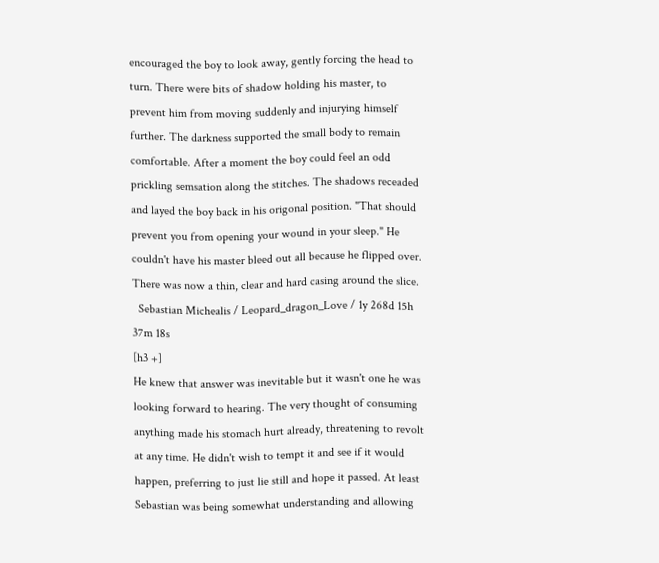encouraged the boy to look away, gently forcing the head to turn. There were bits of shadow holding his master, to prevent him from moving suddenly and injurying himself further. The darkness supported the small body to remain comfortable. After a moment the boy could feel an odd prickling semsation along the stitches. The shadows receaded and layed the boy back in his origonal position. "That should prevent you from opening your wound in your sleep." He couldn't have his master bleed out all because he flipped over. There was now a thin, clear and hard casing around the slice.
  Sebastian Michealis / Leopard_dragon_Love / 1y 268d 15h 37m 18s
[h3 +]
He knew that answer was inevitable but it wasn't one he was looking forward to hearing. The very thought of consuming anything made his stomach hurt already, threatening to revolt at any time. He didn't wish to tempt it and see if it would happen, preferring to just lie still and hope it passed. At least Sebastian was being somewhat understanding and allowing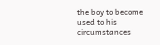the boy to become used to his circumstances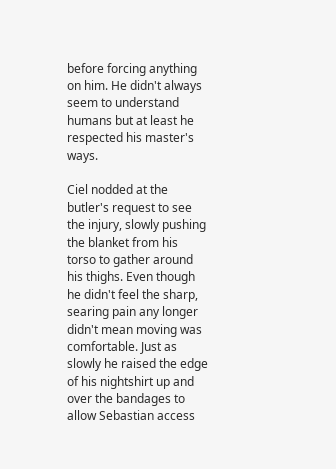before forcing anything on him. He didn't always seem to understand humans but at least he respected his master's ways.

Ciel nodded at the butler's request to see the injury, slowly pushing the blanket from his torso to gather around his thighs. Even though he didn't feel the sharp, searing pain any longer didn't mean moving was comfortable. Just as slowly he raised the edge of his nightshirt up and over the bandages to allow Sebastian access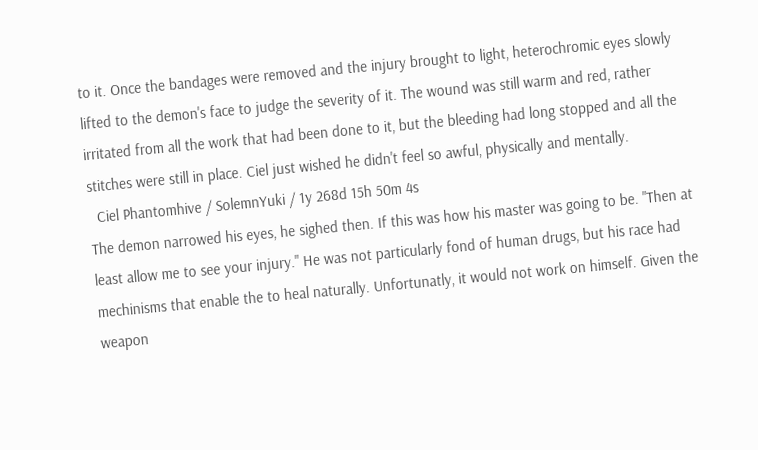to it. Once the bandages were removed and the injury brought to light, heterochromic eyes slowly lifted to the demon's face to judge the severity of it. The wound was still warm and red, rather irritated from all the work that had been done to it, but the bleeding had long stopped and all the stitches were still in place. Ciel just wished he didn't feel so awful, physically and mentally.
  Ciel Phantomhive / SolemnYuki / 1y 268d 15h 50m 4s
The demon narrowed his eyes, he sighed then. If this was how his master was going to be. "Then at least allow me to see your injury." He was not particularly fond of human drugs, but his race had mechinisms that enable the to heal naturally. Unfortunatly, it would not work on himself. Given the weapon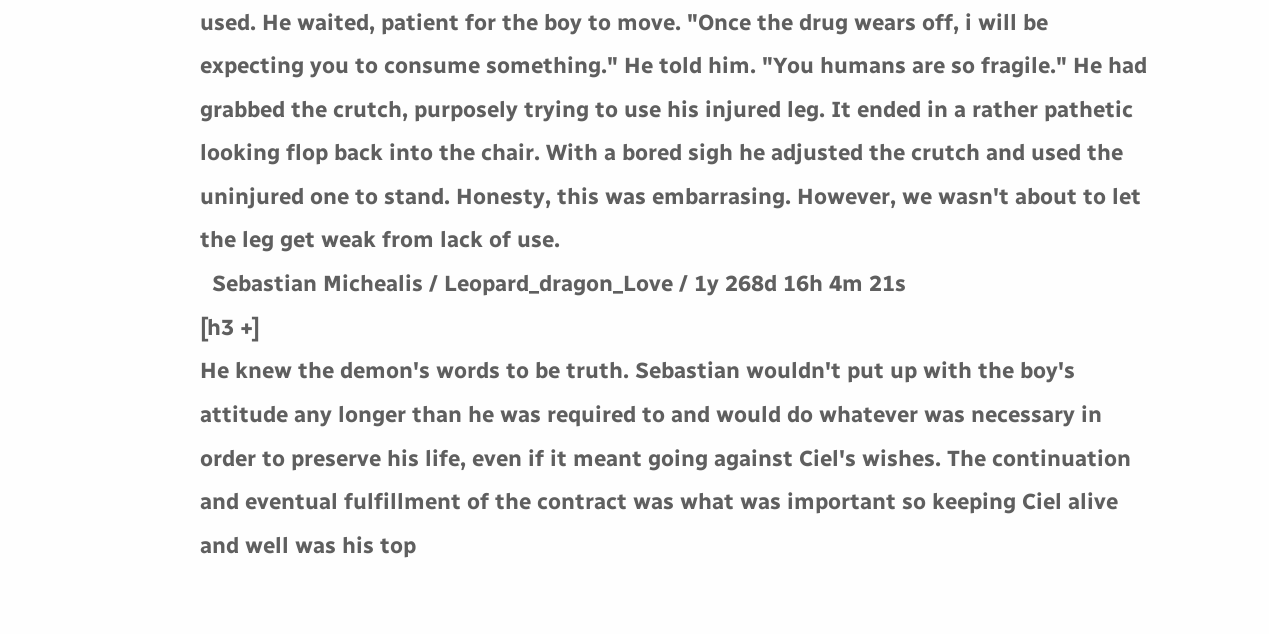used. He waited, patient for the boy to move. "Once the drug wears off, i will be expecting you to consume something." He told him. "You humans are so fragile." He had grabbed the crutch, purposely trying to use his injured leg. It ended in a rather pathetic looking flop back into the chair. With a bored sigh he adjusted the crutch and used the uninjured one to stand. Honesty, this was embarrasing. However, we wasn't about to let the leg get weak from lack of use.
  Sebastian Michealis / Leopard_dragon_Love / 1y 268d 16h 4m 21s
[h3 +]
He knew the demon's words to be truth. Sebastian wouldn't put up with the boy's attitude any longer than he was required to and would do whatever was necessary in order to preserve his life, even if it meant going against Ciel's wishes. The continuation and eventual fulfillment of the contract was what was important so keeping Ciel alive and well was his top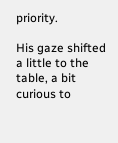priority.

His gaze shifted a little to the table, a bit curious to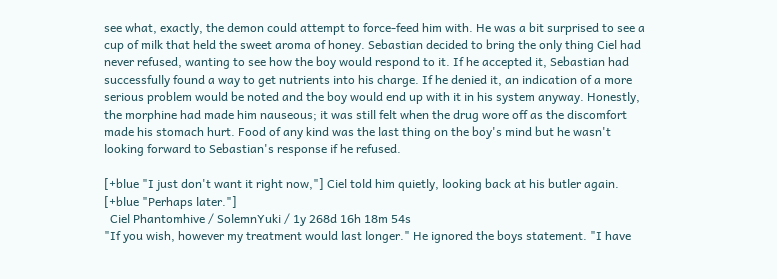see what, exactly, the demon could attempt to force-feed him with. He was a bit surprised to see a cup of milk that held the sweet aroma of honey. Sebastian decided to bring the only thing Ciel had never refused, wanting to see how the boy would respond to it. If he accepted it, Sebastian had successfully found a way to get nutrients into his charge. If he denied it, an indication of a more serious problem would be noted and the boy would end up with it in his system anyway. Honestly, the morphine had made him nauseous; it was still felt when the drug wore off as the discomfort made his stomach hurt. Food of any kind was the last thing on the boy's mind but he wasn't looking forward to Sebastian's response if he refused.

[+blue "I just don't want it right now,"] Ciel told him quietly, looking back at his butler again. [+blue "Perhaps later."]
  Ciel Phantomhive / SolemnYuki / 1y 268d 16h 18m 54s
"If you wish, however my treatment would last longer." He ignored the boys statement. "I have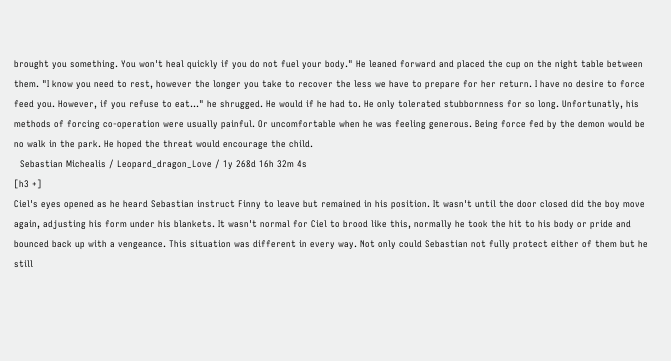brought you something. You won't heal quickly if you do not fuel your body." He leaned forward and placed the cup on the night table between them. "I know you need to rest, however the longer you take to recover the less we have to prepare for her return. I have no desire to force feed you. However, if you refuse to eat..." he shrugged. He would if he had to. He only tolerated stubbornness for so long. Unfortunatly, his methods of forcing co-operation were usually painful. Or uncomfortable when he was feeling generous. Being force fed by the demon would be no walk in the park. He hoped the threat would encourage the child.
  Sebastian Michealis / Leopard_dragon_Love / 1y 268d 16h 32m 4s
[h3 +]
Ciel's eyes opened as he heard Sebastian instruct Finny to leave but remained in his position. It wasn't until the door closed did the boy move again, adjusting his form under his blankets. It wasn't normal for Ciel to brood like this, normally he took the hit to his body or pride and bounced back up with a vengeance. This situation was different in every way. Not only could Sebastian not fully protect either of them but he still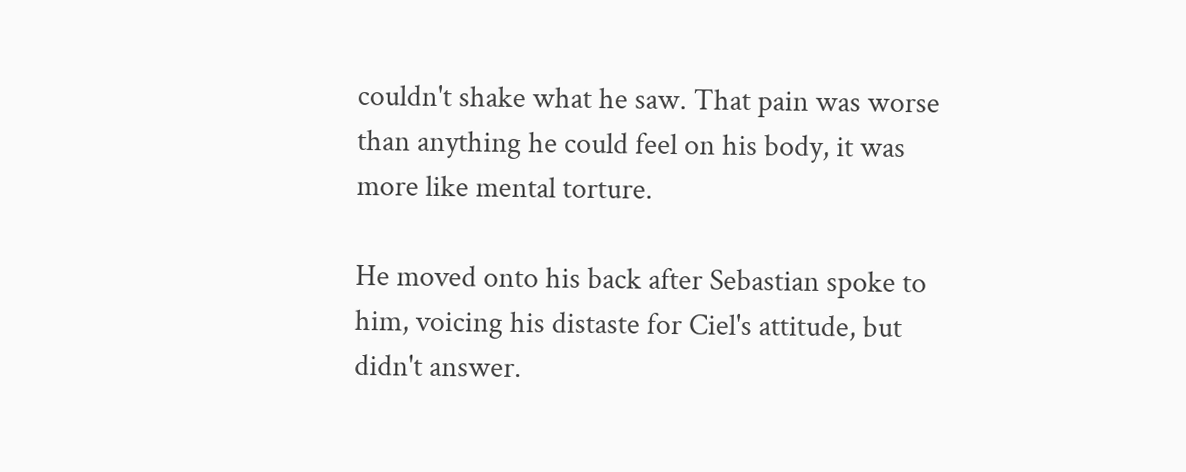couldn't shake what he saw. That pain was worse than anything he could feel on his body, it was more like mental torture.

He moved onto his back after Sebastian spoke to him, voicing his distaste for Ciel's attitude, but didn't answer.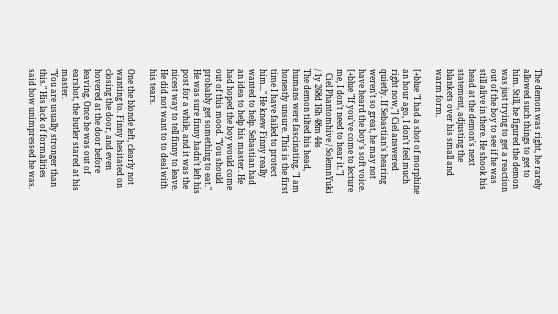The demon was right, he rarely allowed such things to get to him. Still, he figured the demon was just trying to get a reaction out of the boy to see if he was still alive in there. He shook his head at the demon's next statement, adjusting the blankets over his small and warm form.

[+blue "I had a shot of morphine an hour ago, I don't feel much right now,"] Ciel answered quietly. If Sebastian's hearing weren't so great, he may not have heard the boy's soft voice. [+blue "If you've come to lecture me, I don't need to hear it."]
  Ciel Phantomhive / SolemnYuki / 1y 268d 16h 48m 44s
The demon tilted his head, humans were fascinating. "I am honestly unsure. This is the first time I have failed to protect him..." He knew Finny really wanted to help. Sebastian had an idea to help his master. He had hoped the boy would come out of this mood. "You should probably get something to eat." He was sure finny hadn't left his post for a while, and it was the nicest way to tell finny to leave. He did not want to to deal with his tears.

One the blonde left, clearly not wanting to. Finny hesitated on closing the door, and even hovered at the door before leaving. Once he was out of earshot, the butler stared at his master.
"You are usually stronger than this." His lack of formalities said how unimpressed he was.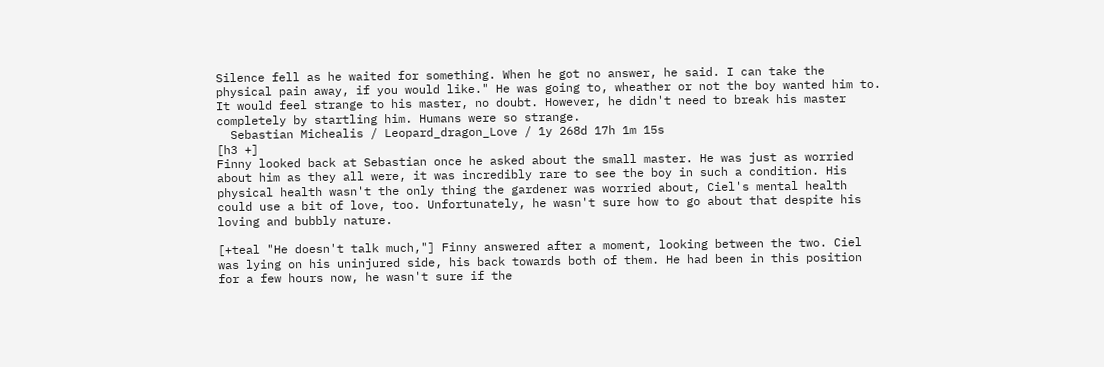Silence fell as he waited for something. When he got no answer, he said. I can take the physical pain away, if you would like." He was going to, wheather or not the boy wanted him to. It would feel strange to his master, no doubt. However, he didn't need to break his master completely by startling him. Humans were so strange.
  Sebastian Michealis / Leopard_dragon_Love / 1y 268d 17h 1m 15s
[h3 +]
Finny looked back at Sebastian once he asked about the small master. He was just as worried about him as they all were, it was incredibly rare to see the boy in such a condition. His physical health wasn't the only thing the gardener was worried about, Ciel's mental health could use a bit of love, too. Unfortunately, he wasn't sure how to go about that despite his loving and bubbly nature.

[+teal "He doesn't talk much,"] Finny answered after a moment, looking between the two. Ciel was lying on his uninjured side, his back towards both of them. He had been in this position for a few hours now, he wasn't sure if the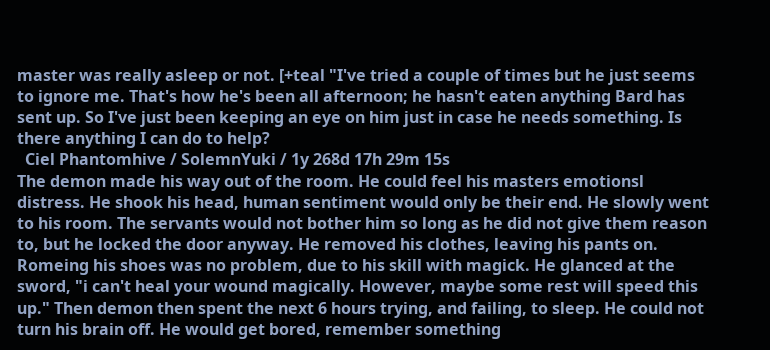master was really asleep or not. [+teal "I've tried a couple of times but he just seems to ignore me. That's how he's been all afternoon; he hasn't eaten anything Bard has sent up. So I've just been keeping an eye on him just in case he needs something. Is there anything I can do to help?
  Ciel Phantomhive / SolemnYuki / 1y 268d 17h 29m 15s
The demon made his way out of the room. He could feel his masters emotionsl distress. He shook his head, human sentiment would only be their end. He slowly went to his room. The servants would not bother him so long as he did not give them reason to, but he locked the door anyway. He removed his clothes, leaving his pants on. Romeing his shoes was no problem, due to his skill with magick. He glanced at the sword, "i can't heal your wound magically. However, maybe some rest will speed this up." Then demon then spent the next 6 hours trying, and failing, to sleep. He could not turn his brain off. He would get bored, remember something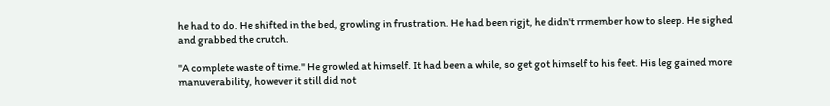he had to do. He shifted in the bed, growling in frustration. He had been rigjt, he didn't rrmember how to sleep. He sighed and grabbed the crutch.

"A complete waste of time." He growled at himself. It had been a while, so get got himself to his feet. His leg gained more manuverability, however it still did not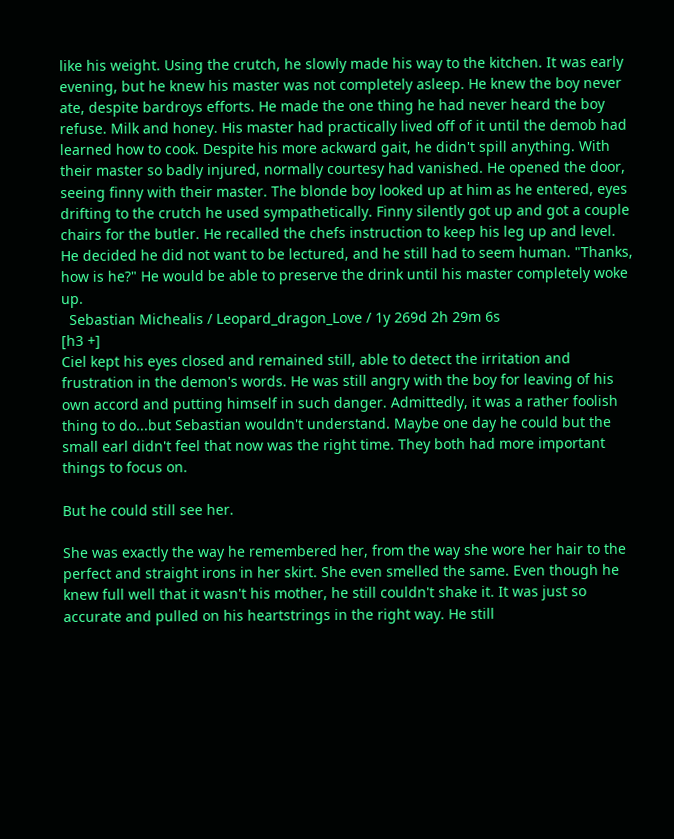like his weight. Using the crutch, he slowly made his way to the kitchen. It was early evening, but he knew his master was not completely asleep. He knew the boy never ate, despite bardroys efforts. He made the one thing he had never heard the boy refuse. Milk and honey. His master had practically lived off of it until the demob had learned how to cook. Despite his more ackward gait, he didn't spill anything. With their master so badly injured, normally courtesy had vanished. He opened the door, seeing finny with their master. The blonde boy looked up at him as he entered, eyes drifting to the crutch he used sympathetically. Finny silently got up and got a couple chairs for the butler. He recalled the chefs instruction to keep his leg up and level. He decided he did not want to be lectured, and he still had to seem human. "Thanks, how is he?" He would be able to preserve the drink until his master completely woke up.
  Sebastian Michealis / Leopard_dragon_Love / 1y 269d 2h 29m 6s
[h3 +]
Ciel kept his eyes closed and remained still, able to detect the irritation and frustration in the demon's words. He was still angry with the boy for leaving of his own accord and putting himself in such danger. Admittedly, it was a rather foolish thing to do...but Sebastian wouldn't understand. Maybe one day he could but the small earl didn't feel that now was the right time. They both had more important things to focus on.

But he could still see her.

She was exactly the way he remembered her, from the way she wore her hair to the perfect and straight irons in her skirt. She even smelled the same. Even though he knew full well that it wasn't his mother, he still couldn't shake it. It was just so accurate and pulled on his heartstrings in the right way. He still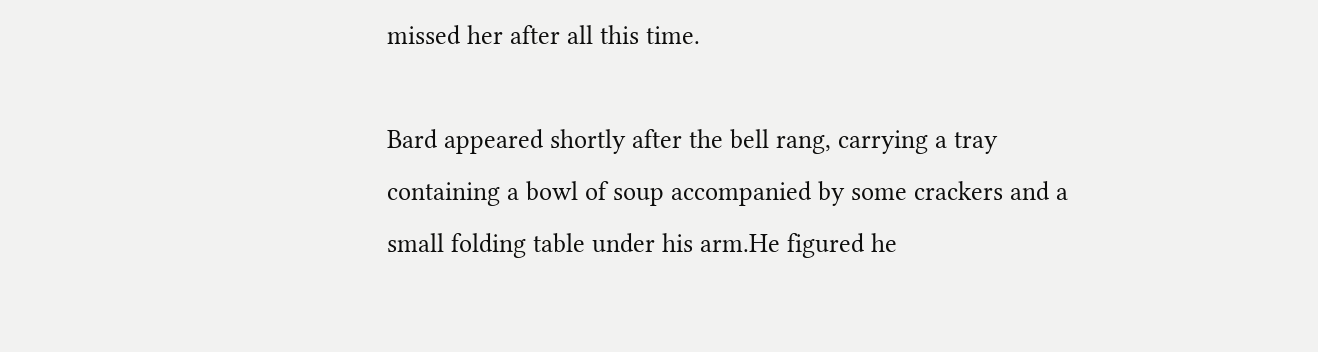missed her after all this time.

Bard appeared shortly after the bell rang, carrying a tray containing a bowl of soup accompanied by some crackers and a small folding table under his arm.He figured he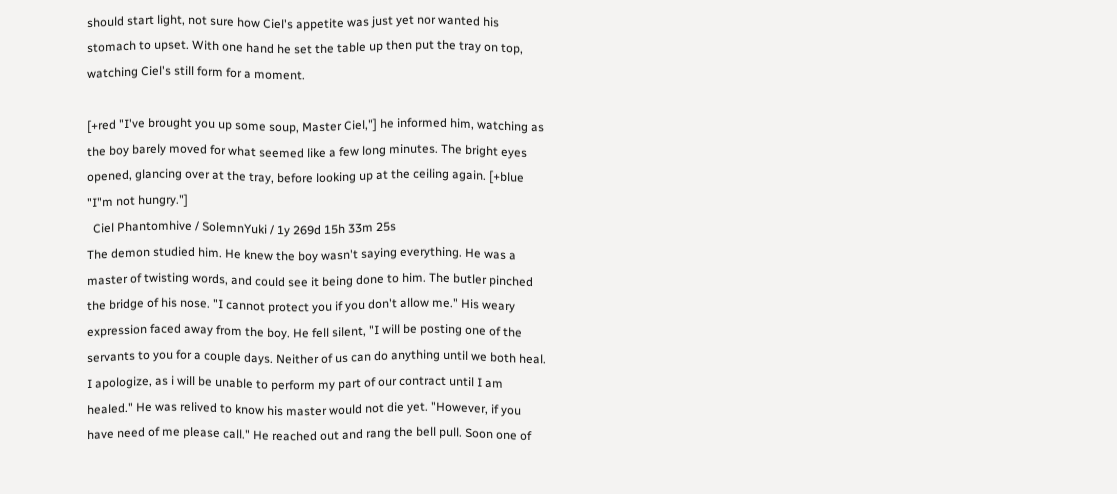should start light, not sure how Ciel's appetite was just yet nor wanted his stomach to upset. With one hand he set the table up then put the tray on top, watching Ciel's still form for a moment.

[+red "I've brought you up some soup, Master Ciel,"] he informed him, watching as the boy barely moved for what seemed like a few long minutes. The bright eyes opened, glancing over at the tray, before looking up at the ceiling again. [+blue "I"m not hungry."]
  Ciel Phantomhive / SolemnYuki / 1y 269d 15h 33m 25s
The demon studied him. He knew the boy wasn't saying everything. He was a master of twisting words, and could see it being done to him. The butler pinched the bridge of his nose. "I cannot protect you if you don't allow me." His weary expression faced away from the boy. He fell silent, "I will be posting one of the servants to you for a couple days. Neither of us can do anything until we both heal. I apologize, as i will be unable to perform my part of our contract until I am healed." He was relived to know his master would not die yet. "However, if you have need of me please call." He reached out and rang the bell pull. Soon one of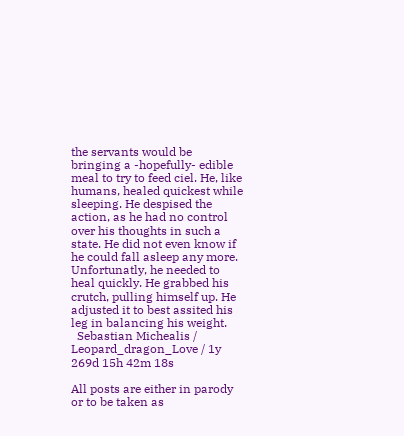the servants would be bringing a -hopefully- edible meal to try to feed ciel. He, like humans, healed quickest while sleeping. He despised the action, as he had no control over his thoughts in such a state. He did not even know if he could fall asleep any more. Unfortunatly, he needed to heal quickly. He grabbed his crutch, pulling himself up. He adjusted it to best assited his leg in balancing his weight.
  Sebastian Michealis / Leopard_dragon_Love / 1y 269d 15h 42m 18s

All posts are either in parody or to be taken as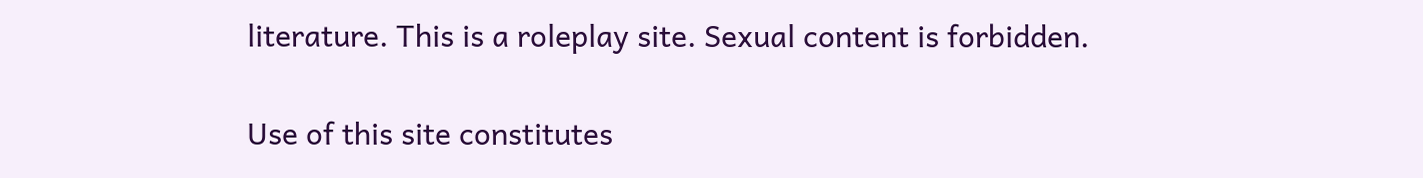literature. This is a roleplay site. Sexual content is forbidden.

Use of this site constitutes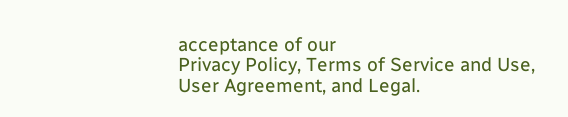acceptance of our
Privacy Policy, Terms of Service and Use, User Agreement, and Legal.